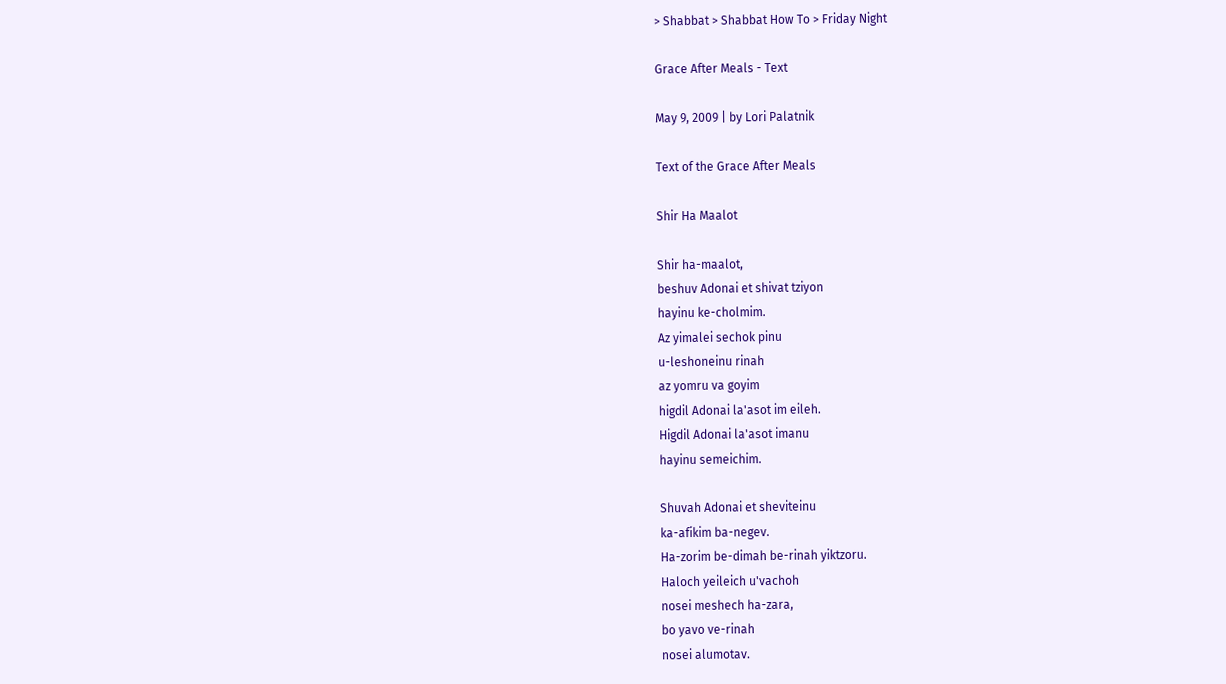> Shabbat > Shabbat How To > Friday Night

Grace After Meals - Text

May 9, 2009 | by Lori Palatnik

Text of the Grace After Meals

Shir Ha Maalot

Shir ha-maalot,
beshuv Adonai et shivat tziyon
hayinu ke-cholmim.
Az yimalei sechok pinu
u-leshoneinu rinah
az yomru va goyim
higdil Adonai la'asot im eileh.
Higdil Adonai la'asot imanu
hayinu semeichim.

Shuvah Adonai et sheviteinu
ka-afikim ba-negev.
Ha-zorim be-dimah be-rinah yiktzoru.
Haloch yeileich u'vachoh
nosei meshech ha-zara,
bo yavo ve-rinah
nosei alumotav.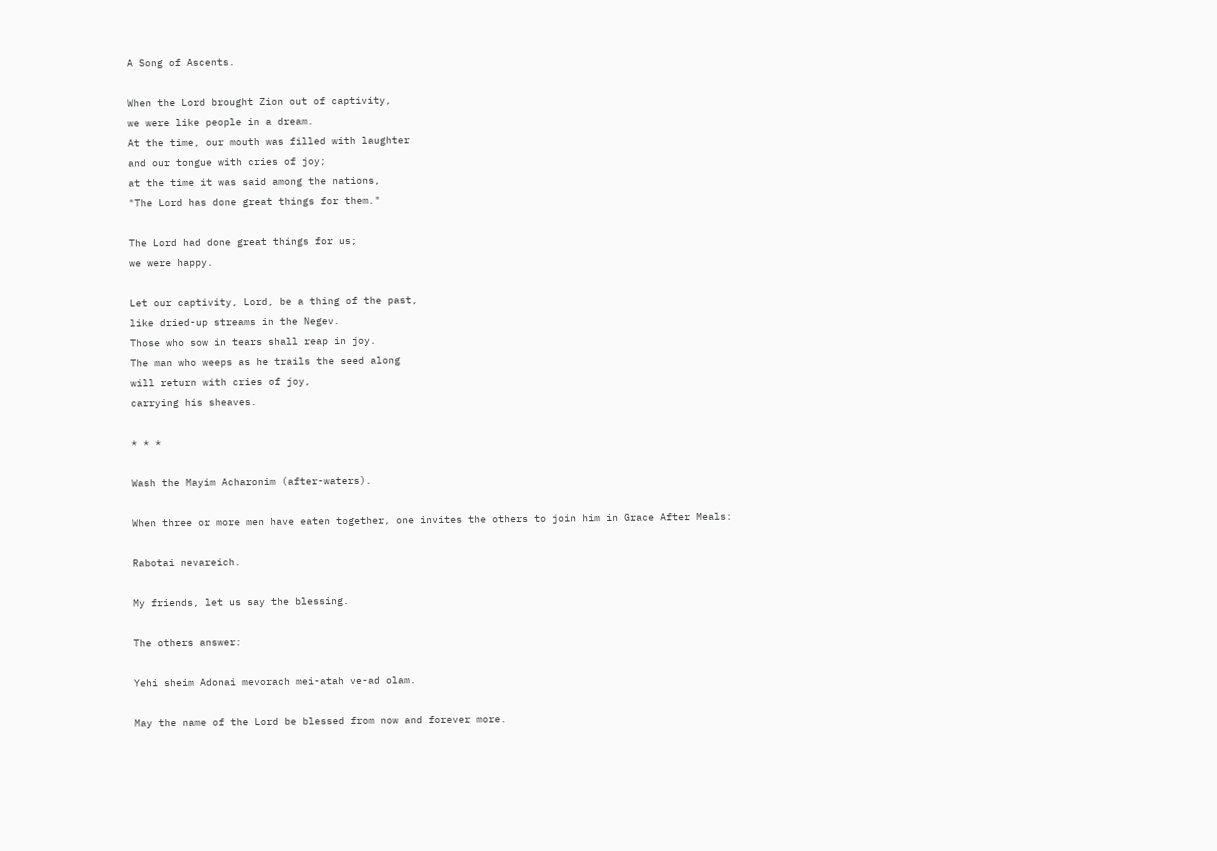A Song of Ascents.

When the Lord brought Zion out of captivity,
we were like people in a dream.
At the time, our mouth was filled with laughter
and our tongue with cries of joy;
at the time it was said among the nations,
"The Lord has done great things for them."

The Lord had done great things for us;
we were happy.

Let our captivity, Lord, be a thing of the past,
like dried-up streams in the Negev.
Those who sow in tears shall reap in joy.
The man who weeps as he trails the seed along
will return with cries of joy,
carrying his sheaves.

* * *

Wash the Mayim Acharonim (after-waters).

When three or more men have eaten together, one invites the others to join him in Grace After Meals:

Rabotai nevareich.

My friends, let us say the blessing.

The others answer:

Yehi sheim Adonai mevorach mei-atah ve-ad olam.

May the name of the Lord be blessed from now and forever more.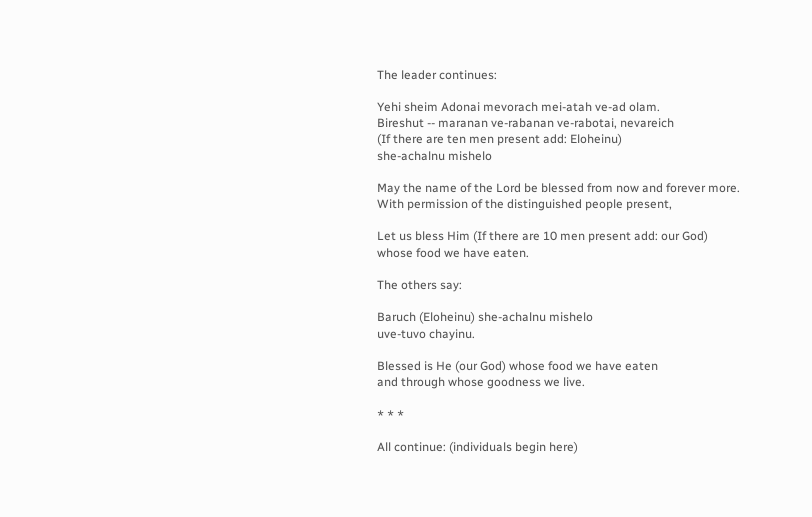The leader continues:

Yehi sheim Adonai mevorach mei-atah ve-ad olam.
Bireshut -- maranan ve-rabanan ve-rabotai, nevareich
(If there are ten men present add: Eloheinu)
she-achalnu mishelo

May the name of the Lord be blessed from now and forever more.
With permission of the distinguished people present,

Let us bless Him (If there are 10 men present add: our God)
whose food we have eaten.

The others say:

Baruch (Eloheinu) she-achalnu mishelo
uve-tuvo chayinu.

Blessed is He (our God) whose food we have eaten
and through whose goodness we live.

* * *

All continue: (individuals begin here)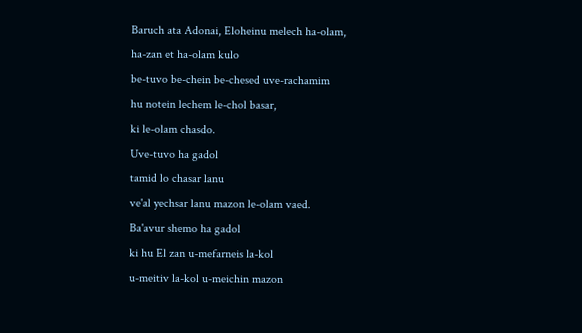Baruch ata Adonai, Eloheinu melech ha-olam,
ha-zan et ha-olam kulo
be-tuvo be-chein be-chesed uve-rachamim
hu notein lechem le-chol basar,
ki le-olam chasdo.
Uve-tuvo ha gadol
tamid lo chasar lanu
ve'al yechsar lanu mazon le-olam vaed.
Ba'avur shemo ha gadol
ki hu El zan u-mefarneis la-kol
u-meitiv la-kol u-meichin mazon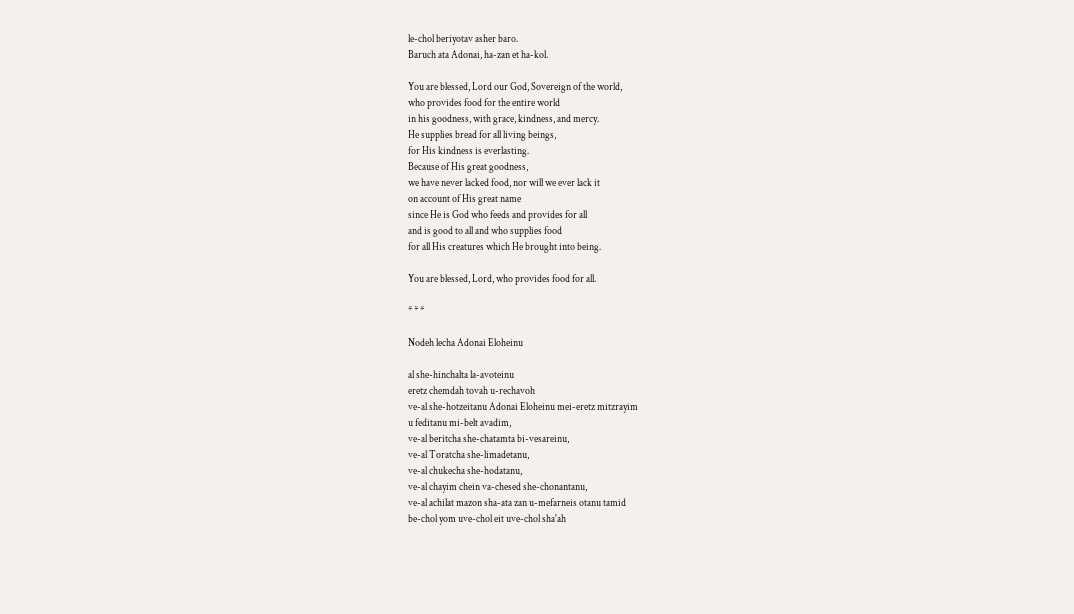le-chol beriyotav asher baro.
Baruch ata Adonai, ha-zan et ha-kol.

You are blessed, Lord our God, Sovereign of the world,
who provides food for the entire world
in his goodness, with grace, kindness, and mercy.
He supplies bread for all living beings,
for His kindness is everlasting.
Because of His great goodness,
we have never lacked food, nor will we ever lack it
on account of His great name
since He is God who feeds and provides for all
and is good to all and who supplies food
for all His creatures which He brought into being.

You are blessed, Lord, who provides food for all.

* * *

Nodeh lecha Adonai Eloheinu

al she-hinchalta la-avoteinu
eretz chemdah tovah u-rechavoh
ve-al she-hotzeitanu Adonai Eloheinu mei-eretz mitzrayim
u feditanu mi-belt avadim,
ve-al beritcha she-chatamta bi-vesareinu,
ve-al Toratcha she-limadetanu,
ve-al chukecha she-hodatanu,
ve-al chayim chein va-chesed she-chonantanu,
ve-al achilat mazon sha-ata zan u-mefarneis otanu tamid
be-chol yom uve-chol eit uve-chol sha'ah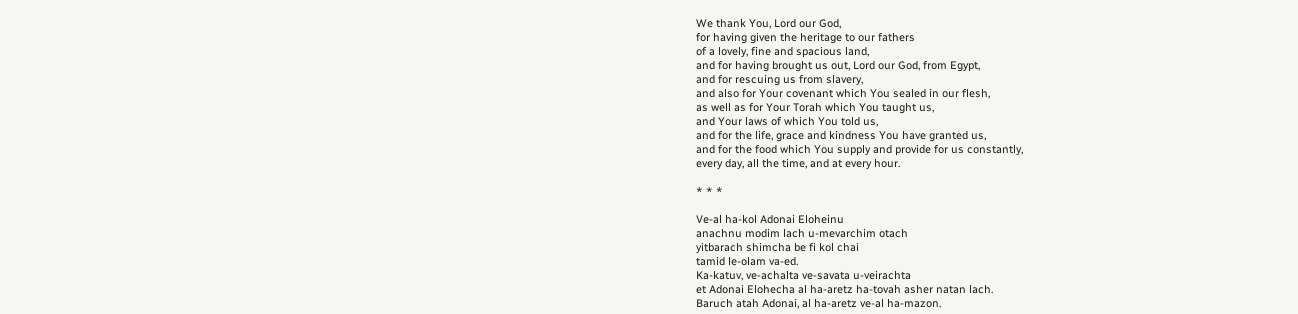We thank You, Lord our God,
for having given the heritage to our fathers
of a lovely, fine and spacious land,
and for having brought us out, Lord our God, from Egypt,
and for rescuing us from slavery,
and also for Your covenant which You sealed in our flesh,
as well as for Your Torah which You taught us,
and Your laws of which You told us,
and for the life, grace and kindness You have granted us,
and for the food which You supply and provide for us constantly,
every day, all the time, and at every hour.

* * *

Ve-al ha-kol Adonai Eloheinu
anachnu modim lach u-mevarchim otach
yitbarach shimcha be fi kol chai
tamid le-olam va-ed.
Ka-katuv, ve-achalta ve-savata u-veirachta
et Adonai Elohecha al ha-aretz ha-tovah asher natan lach.
Baruch atah Adonai, al ha-aretz ve-al ha-mazon.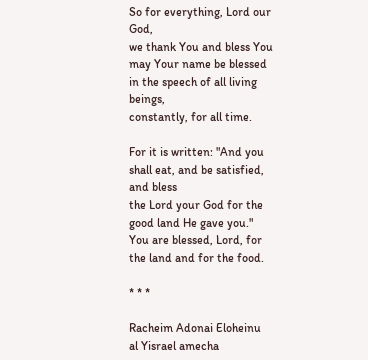So for everything, Lord our God,
we thank You and bless You
may Your name be blessed in the speech of all living beings,
constantly, for all time.

For it is written: "And you shall eat, and be satisfied, and bless
the Lord your God for the good land He gave you."
You are blessed, Lord, for the land and for the food.

* * *

Racheim Adonai Eloheinu
al Yisrael amecha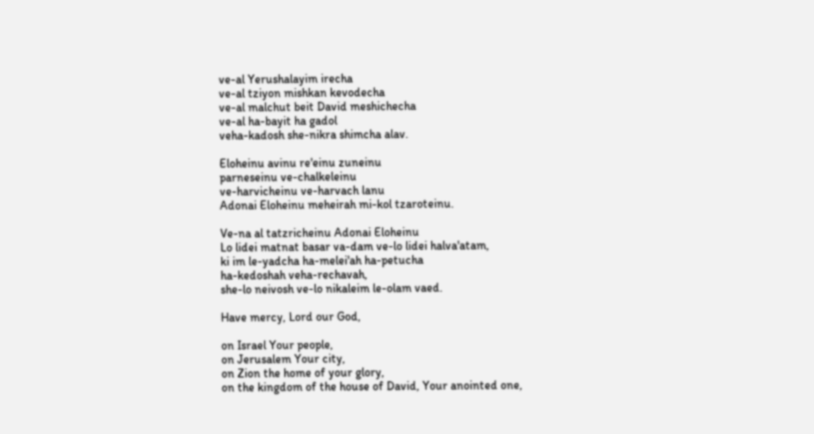ve-al Yerushalayim irecha
ve-al tziyon mishkan kevodecha
ve-al malchut beit David meshichecha
ve-al ha-bayit ha gadol
veha-kadosh she-nikra shimcha alav.

Eloheinu avinu re'einu zuneinu
parneseinu ve-chalkeleinu
ve-harvicheinu ve-harvach lanu
Adonai Eloheinu meheirah mi-kol tzaroteinu.

Ve-na al tatzricheinu Adonai Eloheinu
Lo lidei matnat basar va-dam ve-lo lidei halva'atam,
ki im le-yadcha ha-melei'ah ha-petucha
ha-kedoshah veha-rechavah,
she-lo neivosh ve-lo nikaleim le-olam vaed.

Have mercy, Lord our God,

on Israel Your people,
on Jerusalem Your city,
on Zion the home of your glory,
on the kingdom of the house of David, Your anointed one,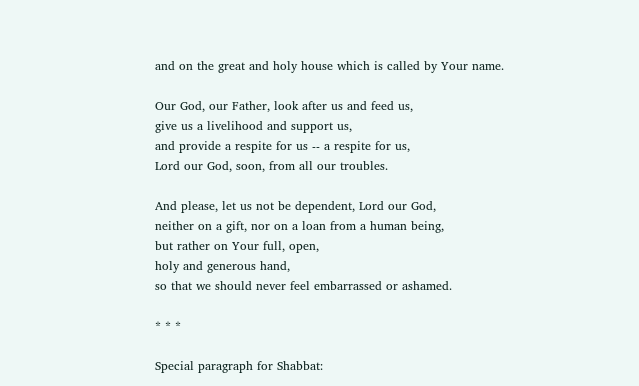and on the great and holy house which is called by Your name.

Our God, our Father, look after us and feed us,
give us a livelihood and support us,
and provide a respite for us -- a respite for us,
Lord our God, soon, from all our troubles.

And please, let us not be dependent, Lord our God,
neither on a gift, nor on a loan from a human being,
but rather on Your full, open,
holy and generous hand,
so that we should never feel embarrassed or ashamed.

* * *

Special paragraph for Shabbat: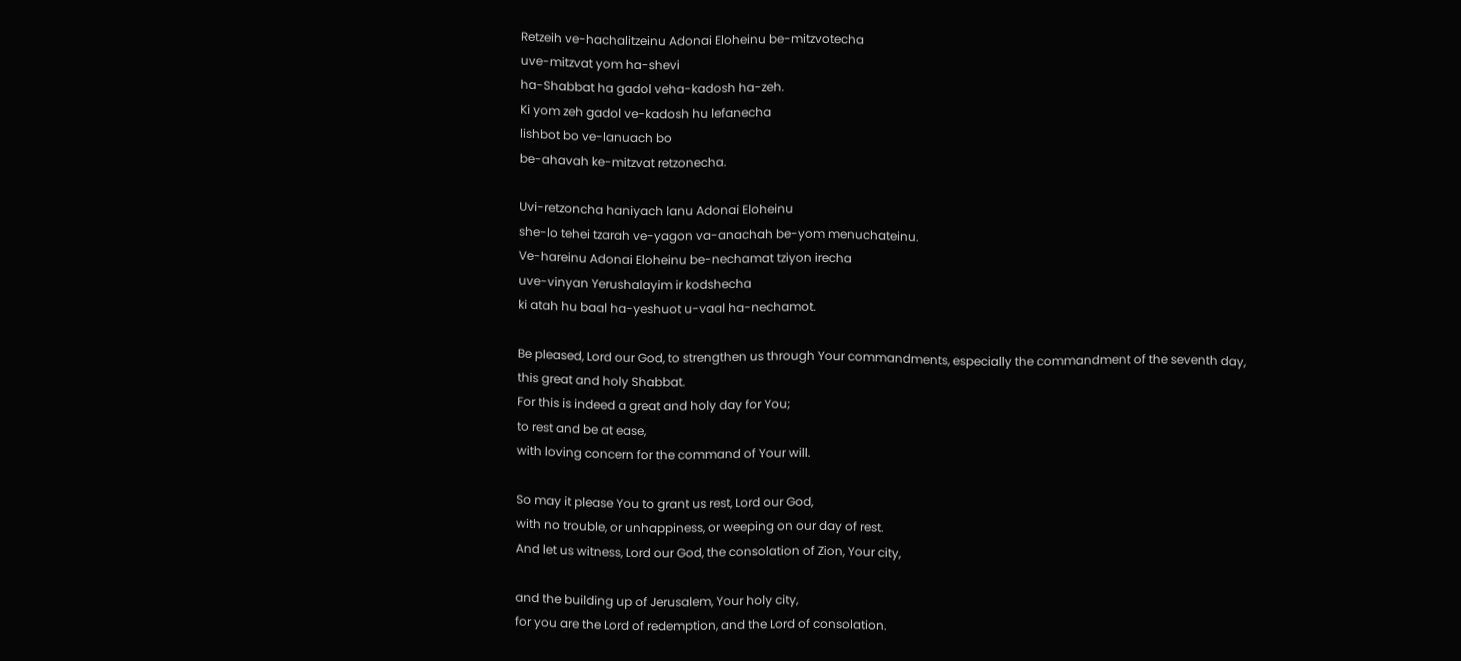Retzeih ve-hachalitzeinu Adonai Eloheinu be-mitzvotecha
uve-mitzvat yom ha-shevi
ha-Shabbat ha gadol veha-kadosh ha-zeh.
Ki yom zeh gadol ve-kadosh hu lefanecha
lishbot bo ve-lanuach bo
be-ahavah ke-mitzvat retzonecha.

Uvi-retzoncha haniyach lanu Adonai Eloheinu
she-lo tehei tzarah ve-yagon va-anachah be-yom menuchateinu.
Ve-hareinu Adonai Eloheinu be-nechamat tziyon irecha
uve-vinyan Yerushalayim ir kodshecha
ki atah hu baal ha-yeshuot u-vaal ha-nechamot.

Be pleased, Lord our God, to strengthen us through Your commandments, especially the commandment of the seventh day,
this great and holy Shabbat.
For this is indeed a great and holy day for You;
to rest and be at ease,
with loving concern for the command of Your will.

So may it please You to grant us rest, Lord our God,
with no trouble, or unhappiness, or weeping on our day of rest.
And let us witness, Lord our God, the consolation of Zion, Your city,

and the building up of Jerusalem, Your holy city,
for you are the Lord of redemption, and the Lord of consolation.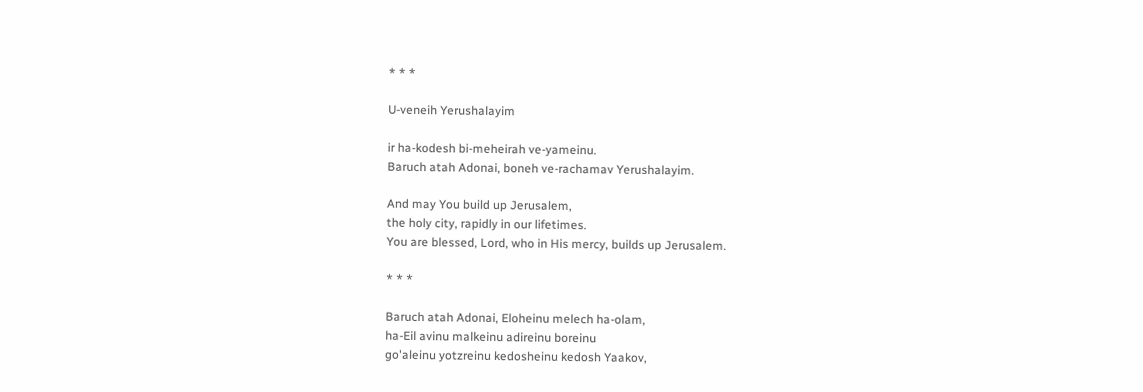* * *

U-veneih Yerushalayim

ir ha-kodesh bi-meheirah ve-yameinu.
Baruch atah Adonai, boneh ve-rachamav Yerushalayim.

And may You build up Jerusalem,
the holy city, rapidly in our lifetimes.
You are blessed, Lord, who in His mercy, builds up Jerusalem.

* * *

Baruch atah Adonai, Eloheinu melech ha-olam,
ha-Eil avinu malkeinu adireinu boreinu
go'aleinu yotzreinu kedosheinu kedosh Yaakov,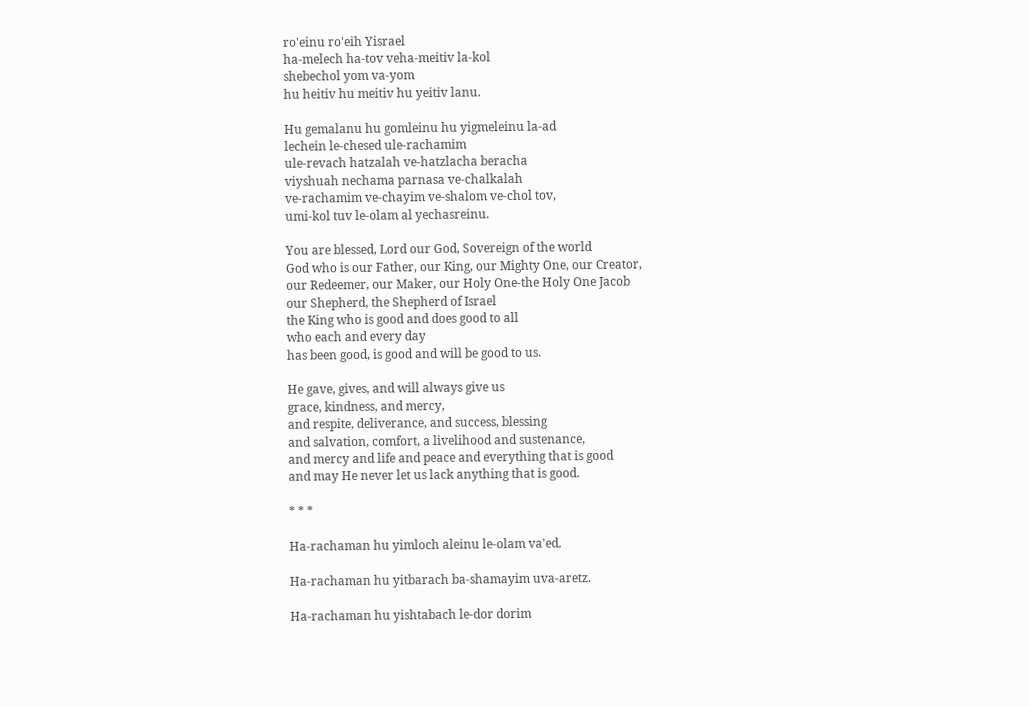ro'einu ro'eih Yisrael
ha-melech ha-tov veha-meitiv la-kol
shebechol yom va-yom
hu heitiv hu meitiv hu yeitiv lanu.

Hu gemalanu hu gomleinu hu yigmeleinu la-ad
lechein le-chesed ule-rachamim
ule-revach hatzalah ve-hatzlacha beracha
viyshuah nechama parnasa ve-chalkalah
ve-rachamim ve-chayim ve-shalom ve-chol tov,
umi-kol tuv le-olam al yechasreinu.

You are blessed, Lord our God, Sovereign of the world
God who is our Father, our King, our Mighty One, our Creator,
our Redeemer, our Maker, our Holy One-the Holy One Jacob
our Shepherd, the Shepherd of Israel
the King who is good and does good to all
who each and every day
has been good, is good and will be good to us.

He gave, gives, and will always give us
grace, kindness, and mercy,
and respite, deliverance, and success, blessing
and salvation, comfort, a livelihood and sustenance,
and mercy and life and peace and everything that is good
and may He never let us lack anything that is good.

* * *

Ha-rachaman hu yimloch aleinu le-olam va'ed.

Ha-rachaman hu yitbarach ba-shamayim uva-aretz.

Ha-rachaman hu yishtabach le-dor dorim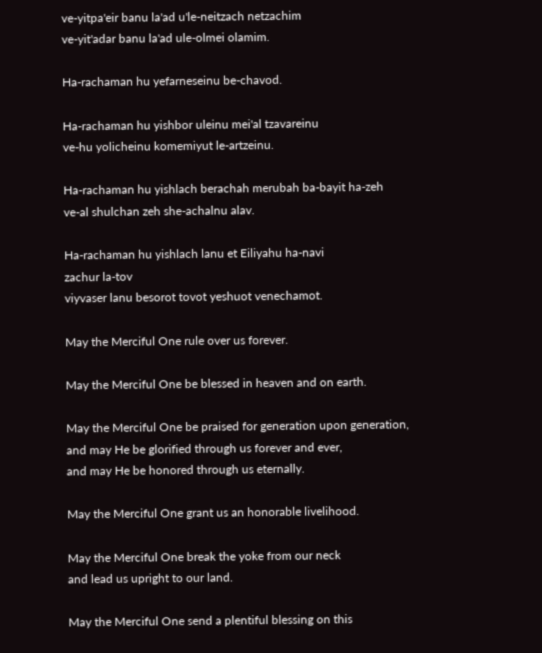ve-yitpa'eir banu la'ad u'le-neitzach netzachim
ve-yit'adar banu la'ad ule-olmei olamim.

Ha-rachaman hu yefarneseinu be-chavod.

Ha-rachaman hu yishbor uleinu mei'al tzavareinu
ve-hu yolicheinu komemiyut le-artzeinu.

Ha-rachaman hu yishlach berachah merubah ba-bayit ha-zeh
ve-al shulchan zeh she-achalnu alav.

Ha-rachaman hu yishlach lanu et Eiliyahu ha-navi
zachur la-tov
viyvaser lanu besorot tovot yeshuot venechamot.

May the Merciful One rule over us forever.

May the Merciful One be blessed in heaven and on earth.

May the Merciful One be praised for generation upon generation,
and may He be glorified through us forever and ever,
and may He be honored through us eternally.

May the Merciful One grant us an honorable livelihood.

May the Merciful One break the yoke from our neck
and lead us upright to our land.

May the Merciful One send a plentiful blessing on this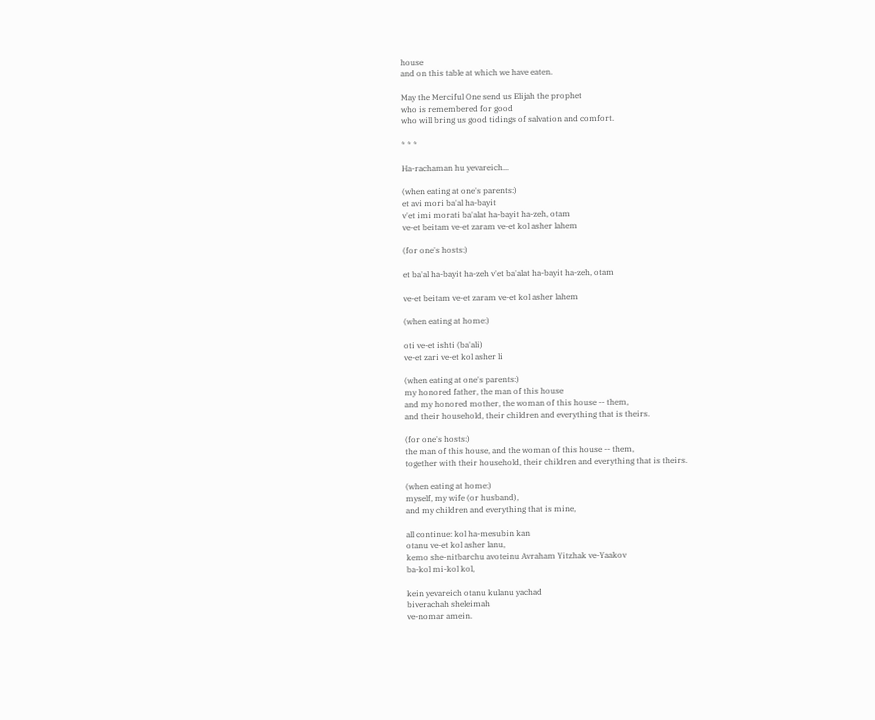house
and on this table at which we have eaten.

May the Merciful One send us Elijah the prophet
who is remembered for good
who will bring us good tidings of salvation and comfort.

* * *

Ha-rachaman hu yevareich...

(when eating at one's parents:)
et avi mori ba'al ha-bayit
v'et imi morati ba'alat ha-bayit ha-zeh, otam
ve-et beitam ve-et zaram ve-et kol asher lahem

(for one's hosts:)

et ba'al ha-bayit ha-zeh v'et ba'alat ha-bayit ha-zeh, otam

ve-et beitam ve-et zaram ve-et kol asher lahem

(when eating at home:)

oti ve-et ishti (ba'ali)
ve-et zari ve-et kol asher li

(when eating at one's parents:)
my honored father, the man of this house
and my honored mother, the woman of this house -- them,
and their household, their children and everything that is theirs.

(for one's hosts:)
the man of this house, and the woman of this house -- them,
together with their household, their children and everything that is theirs.

(when eating at home:)
myself, my wife (or husband),
and my children and everything that is mine,

all continue: kol ha-mesubin kan
otanu ve-et kol asher lanu,
kemo she-nitbarchu avoteinu Avraham Yitzhak ve-Yaakov
ba-kol mi-kol kol,

kein yevareich otanu kulanu yachad
biverachah sheleimah
ve-nomar amein.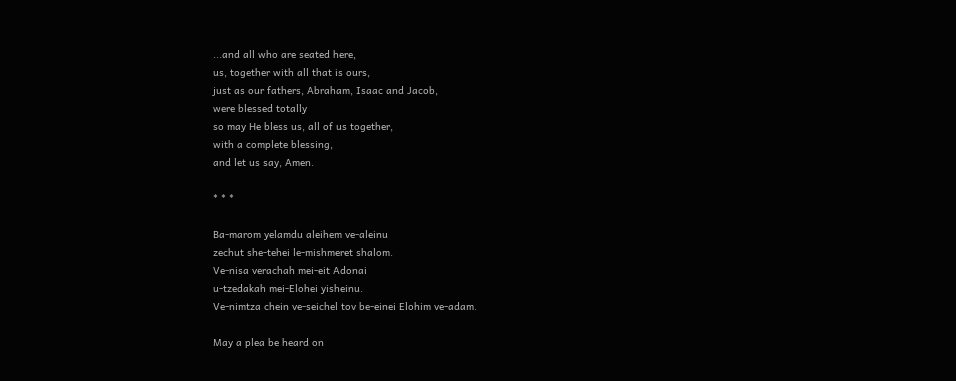...and all who are seated here,
us, together with all that is ours,
just as our fathers, Abraham, Isaac and Jacob,
were blessed totally
so may He bless us, all of us together,
with a complete blessing,
and let us say, Amen.

* * *

Ba-marom yelamdu aleihem ve-aleinu
zechut she-tehei le-mishmeret shalom.
Ve-nisa verachah mei-eit Adonai
u-tzedakah mei-Elohei yisheinu.
Ve-nimtza chein ve-seichel tov be-einei Elohim ve-adam.

May a plea be heard on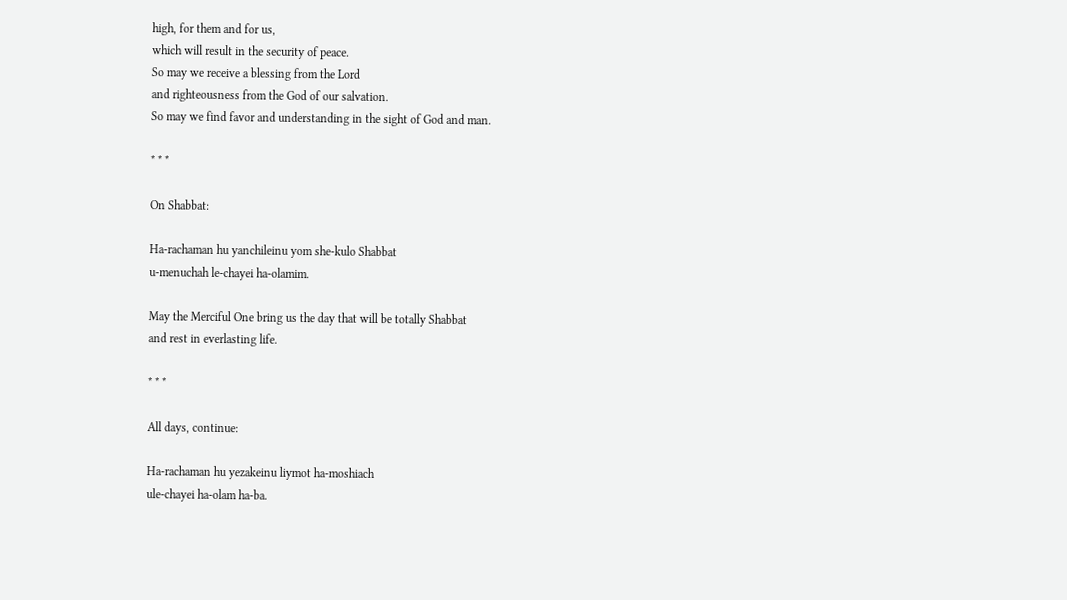high, for them and for us,
which will result in the security of peace.
So may we receive a blessing from the Lord
and righteousness from the God of our salvation.
So may we find favor and understanding in the sight of God and man.

* * *

On Shabbat:

Ha-rachaman hu yanchileinu yom she-kulo Shabbat
u-menuchah le-chayei ha-olamim.

May the Merciful One bring us the day that will be totally Shabbat
and rest in everlasting life.

* * *

All days, continue:

Ha-rachaman hu yezakeinu liymot ha-moshiach
ule-chayei ha-olam ha-ba.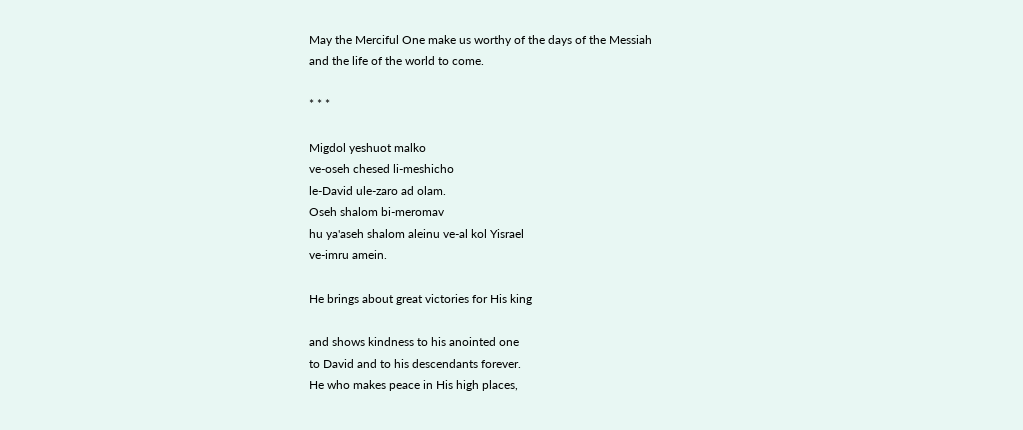May the Merciful One make us worthy of the days of the Messiah
and the life of the world to come.

* * *

Migdol yeshuot malko
ve-oseh chesed li-meshicho
le-David ule-zaro ad olam.
Oseh shalom bi-meromav
hu ya'aseh shalom aleinu ve-al kol Yisrael
ve-imru amein.

He brings about great victories for His king

and shows kindness to his anointed one
to David and to his descendants forever.
He who makes peace in His high places,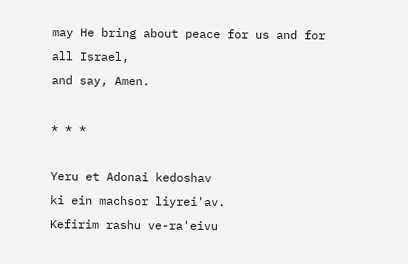may He bring about peace for us and for all Israel,
and say, Amen.

* * *

Yeru et Adonai kedoshav
ki ein machsor liyrei'av.
Kefirim rashu ve-ra'eivu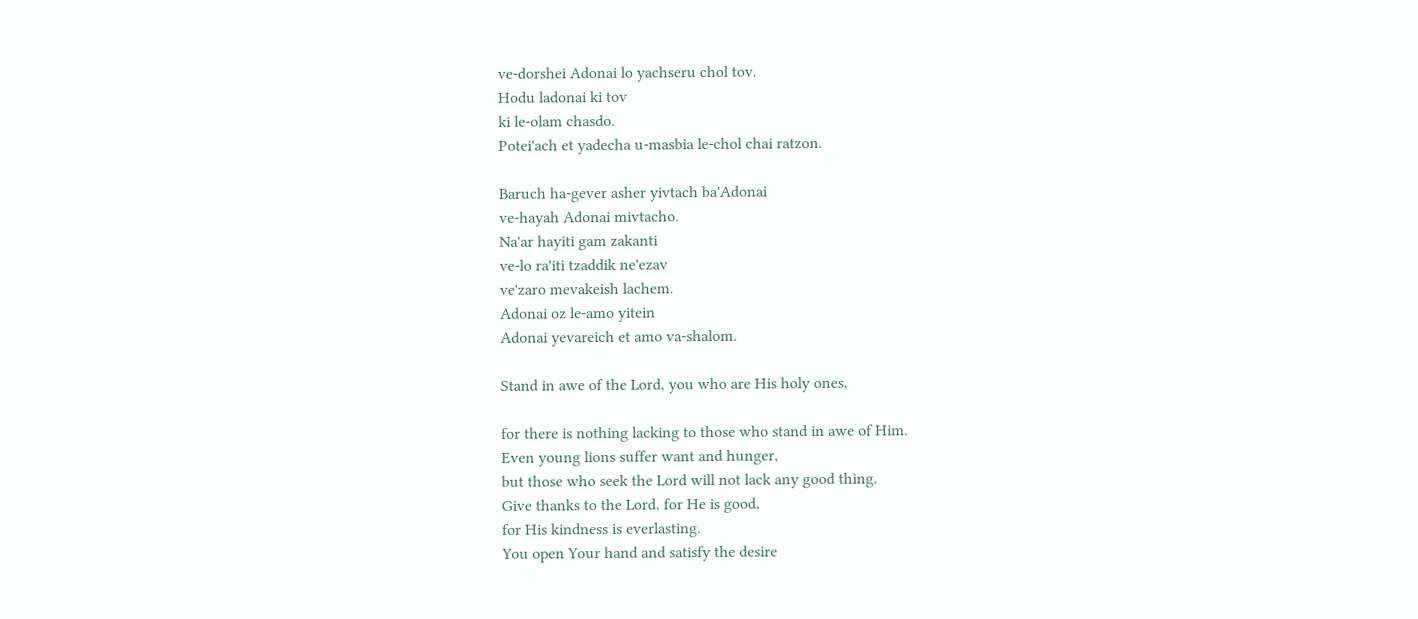ve-dorshei Adonai lo yachseru chol tov.
Hodu ladonai ki tov
ki le-olam chasdo.
Potei'ach et yadecha u-masbia le-chol chai ratzon.

Baruch ha-gever asher yivtach ba'Adonai
ve-hayah Adonai mivtacho.
Na'ar hayiti gam zakanti
ve-lo ra'iti tzaddik ne'ezav
ve'zaro mevakeish lachem.
Adonai oz le-amo yitein
Adonai yevareich et amo va-shalom.

Stand in awe of the Lord, you who are His holy ones,

for there is nothing lacking to those who stand in awe of Him.
Even young lions suffer want and hunger,
but those who seek the Lord will not lack any good thing.
Give thanks to the Lord, for He is good,
for His kindness is everlasting.
You open Your hand and satisfy the desire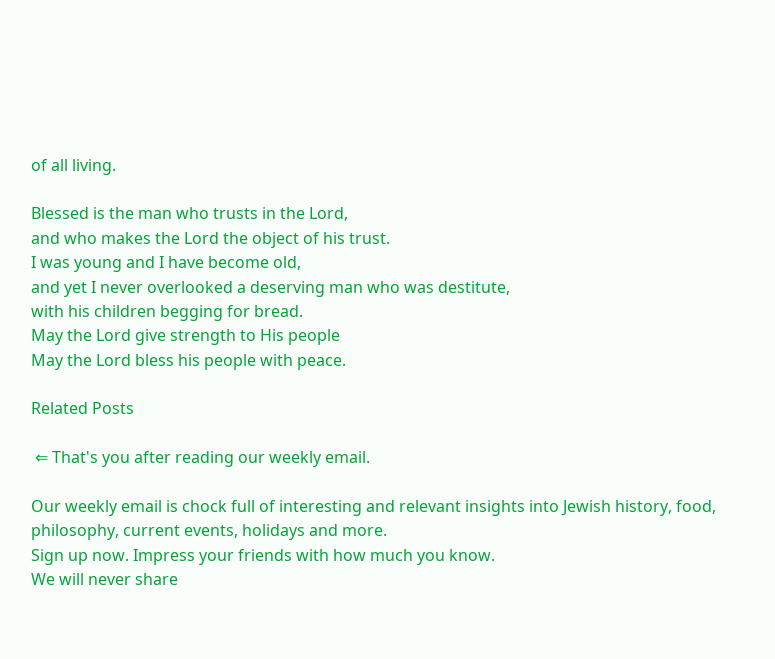of all living.

Blessed is the man who trusts in the Lord,
and who makes the Lord the object of his trust.
I was young and I have become old,
and yet I never overlooked a deserving man who was destitute,
with his children begging for bread.
May the Lord give strength to His people
May the Lord bless his people with peace.

Related Posts

 ⇐ That's you after reading our weekly email.

Our weekly email is chock full of interesting and relevant insights into Jewish history, food, philosophy, current events, holidays and more.
Sign up now. Impress your friends with how much you know.
We will never share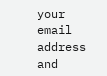your email address and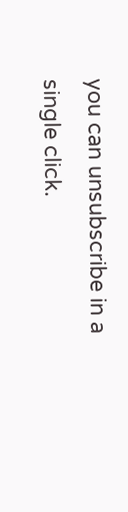you can unsubscribe in a single click.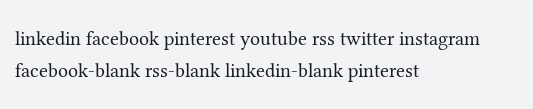linkedin facebook pinterest youtube rss twitter instagram facebook-blank rss-blank linkedin-blank pinterest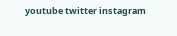youtube twitter instagram